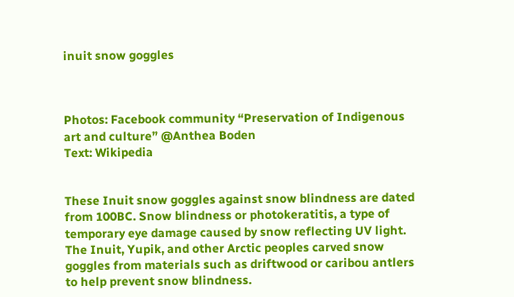inuit snow goggles



Photos: Facebook community “Preservation of Indigenous art and culture” @Anthea Boden
Text: Wikipedia


These Inuit snow goggles against snow blindness are dated from 100BC. Snow blindness or photokeratitis, a type of temporary eye damage caused by snow reflecting UV light. The Inuit, Yupik, and other Arctic peoples carved snow goggles from materials such as driftwood or caribou antlers to help prevent snow blindness.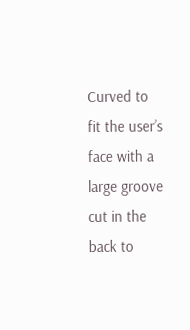Curved to fit the user’s face with a large groove cut in the back to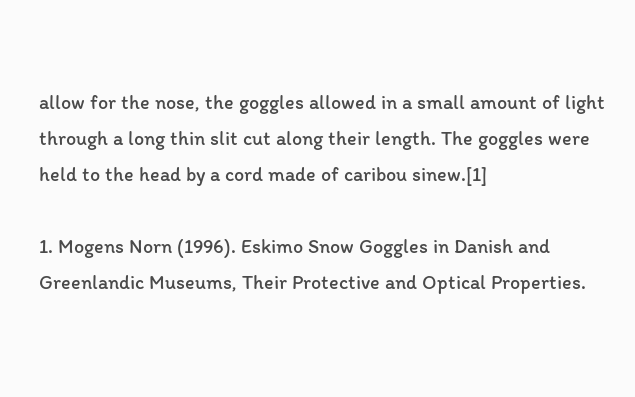allow for the nose, the goggles allowed in a small amount of light through a long thin slit cut along their length. The goggles were held to the head by a cord made of caribou sinew.[1]

1. Mogens Norn (1996). Eskimo Snow Goggles in Danish and Greenlandic Museums, Their Protective and Optical Properties.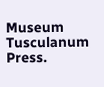Museum Tusculanum Press.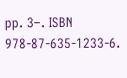pp. 3–. ISBN 978-87-635-1233-6.